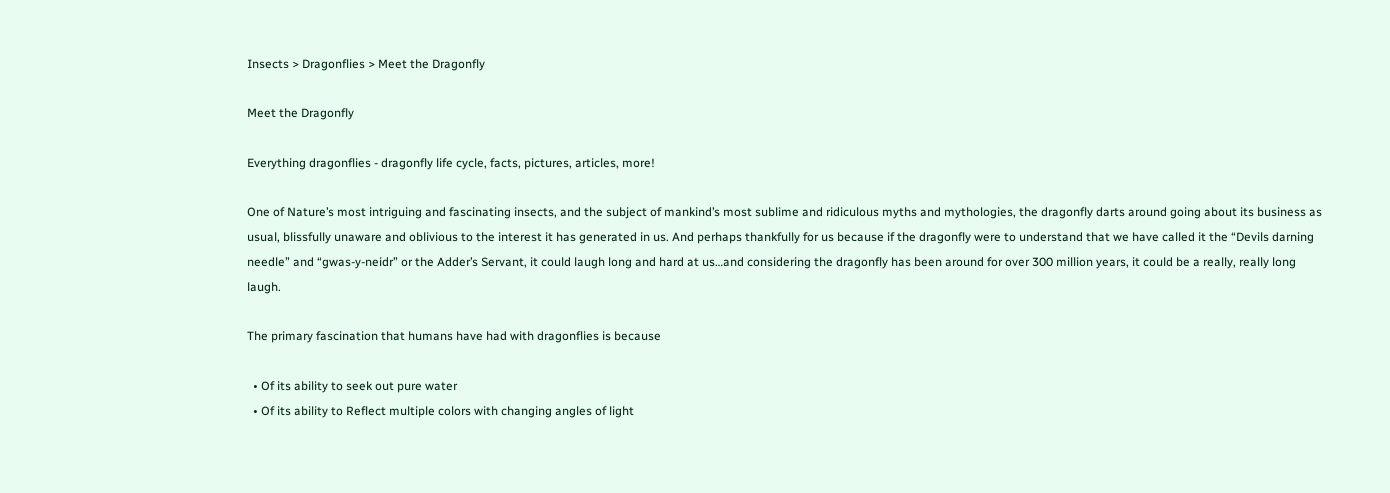Insects > Dragonflies > Meet the Dragonfly

Meet the Dragonfly

Everything dragonflies - dragonfly life cycle, facts, pictures, articles, more!

One of Nature’s most intriguing and fascinating insects, and the subject of mankind’s most sublime and ridiculous myths and mythologies, the dragonfly darts around going about its business as usual, blissfully unaware and oblivious to the interest it has generated in us. And perhaps thankfully for us because if the dragonfly were to understand that we have called it the “Devils darning needle” and “gwas-y-neidr” or the Adder’s Servant, it could laugh long and hard at us…and considering the dragonfly has been around for over 300 million years, it could be a really, really long laugh.

The primary fascination that humans have had with dragonflies is because

  • Of its ability to seek out pure water
  • Of its ability to Reflect multiple colors with changing angles of light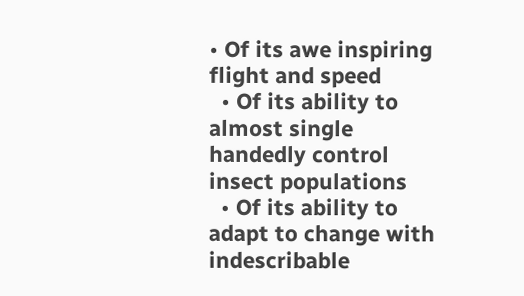• Of its awe inspiring flight and speed
  • Of its ability to almost single handedly control insect populations
  • Of its ability to adapt to change with indescribable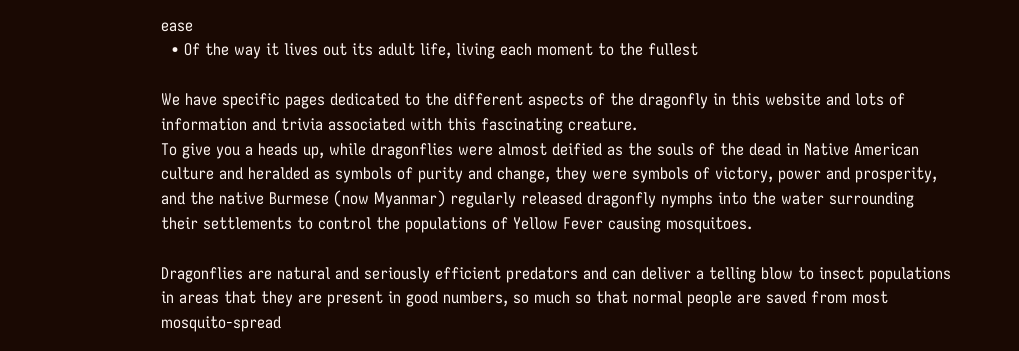ease
  • Of the way it lives out its adult life, living each moment to the fullest

We have specific pages dedicated to the different aspects of the dragonfly in this website and lots of information and trivia associated with this fascinating creature.
To give you a heads up, while dragonflies were almost deified as the souls of the dead in Native American culture and heralded as symbols of purity and change, they were symbols of victory, power and prosperity, and the native Burmese (now Myanmar) regularly released dragonfly nymphs into the water surrounding their settlements to control the populations of Yellow Fever causing mosquitoes.

Dragonflies are natural and seriously efficient predators and can deliver a telling blow to insect populations in areas that they are present in good numbers, so much so that normal people are saved from most mosquito-spread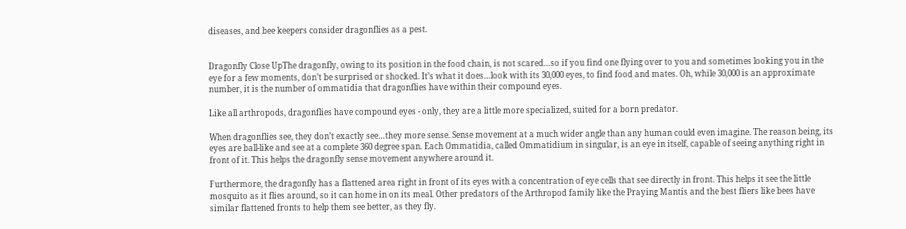diseases, and bee keepers consider dragonflies as a pest.


Dragonfly Close UpThe dragonfly, owing to its position in the food chain, is not scared…so if you find one flying over to you and sometimes looking you in the eye for a few moments, don’t be surprised or shocked. It’s what it does…look with its 30,000 eyes, to find food and mates. Oh, while 30,000 is an approximate number, it is the number of ommatidia that dragonflies have within their compound eyes.

Like all arthropods, dragonflies have compound eyes - only, they are a little more specialized, suited for a born predator.

When dragonflies see, they don’t exactly see…they more sense. Sense movement at a much wider angle than any human could even imagine. The reason being, its eyes are ball-like and see at a complete 360 degree span. Each Ommatidia, called Ommatidium in singular, is an eye in itself, capable of seeing anything right in front of it. This helps the dragonfly sense movement anywhere around it.

Furthermore, the dragonfly has a flattened area right in front of its eyes with a concentration of eye cells that see directly in front. This helps it see the little mosquito as it flies around, so it can home in on its meal. Other predators of the Arthropod family like the Praying Mantis and the best fliers like bees have similar flattened fronts to help them see better, as they fly.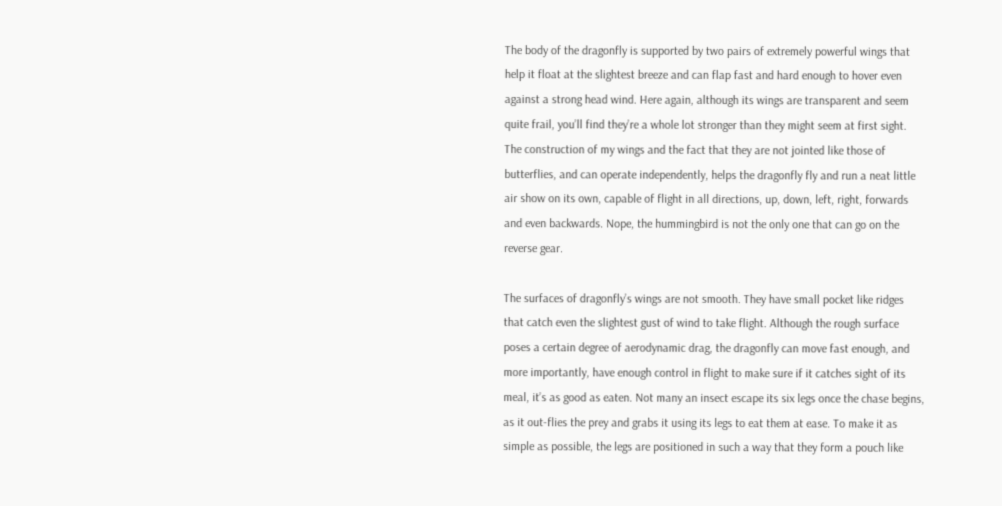The body of the dragonfly is supported by two pairs of extremely powerful wings that help it float at the slightest breeze and can flap fast and hard enough to hover even against a strong head wind. Here again, although its wings are transparent and seem quite frail, you’ll find they’re a whole lot stronger than they might seem at first sight. The construction of my wings and the fact that they are not jointed like those of butterflies, and can operate independently, helps the dragonfly fly and run a neat little air show on its own, capable of flight in all directions, up, down, left, right, forwards and even backwards. Nope, the hummingbird is not the only one that can go on the reverse gear.

The surfaces of dragonfly’s wings are not smooth. They have small pocket like ridges that catch even the slightest gust of wind to take flight. Although the rough surface poses a certain degree of aerodynamic drag, the dragonfly can move fast enough, and more importantly, have enough control in flight to make sure if it catches sight of its meal, it’s as good as eaten. Not many an insect escape its six legs once the chase begins, as it out-flies the prey and grabs it using its legs to eat them at ease. To make it as simple as possible, the legs are positioned in such a way that they form a pouch like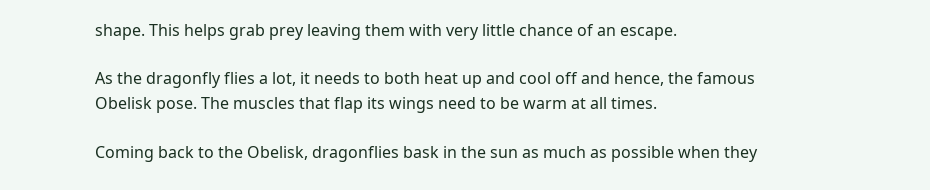shape. This helps grab prey leaving them with very little chance of an escape.

As the dragonfly flies a lot, it needs to both heat up and cool off and hence, the famous Obelisk pose. The muscles that flap its wings need to be warm at all times.

Coming back to the Obelisk, dragonflies bask in the sun as much as possible when they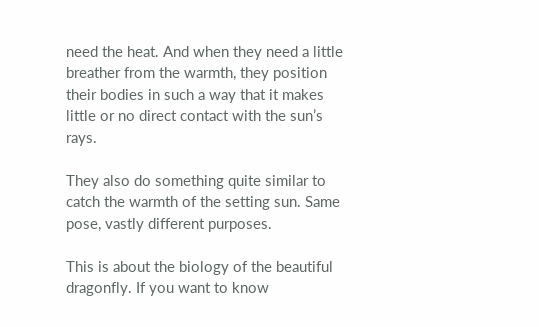need the heat. And when they need a little breather from the warmth, they position their bodies in such a way that it makes little or no direct contact with the sun’s rays.

They also do something quite similar to catch the warmth of the setting sun. Same pose, vastly different purposes.

This is about the biology of the beautiful dragonfly. If you want to know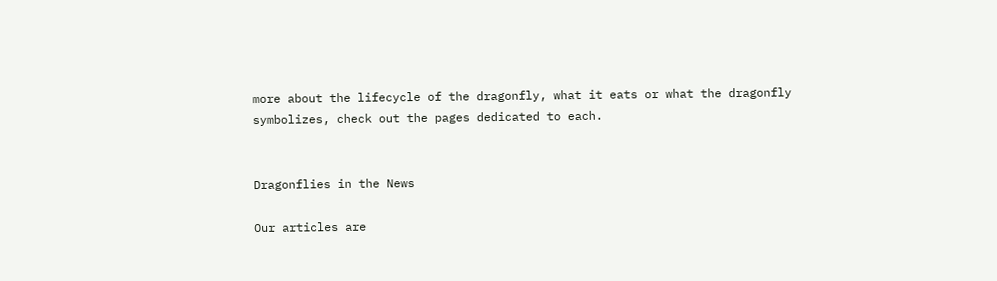more about the lifecycle of the dragonfly, what it eats or what the dragonfly symbolizes, check out the pages dedicated to each.


Dragonflies in the News

Our articles are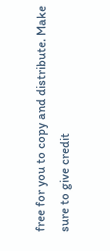free for you to copy and distribute. Make sure to give credit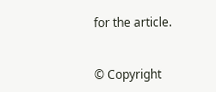for the article.


© Copyright